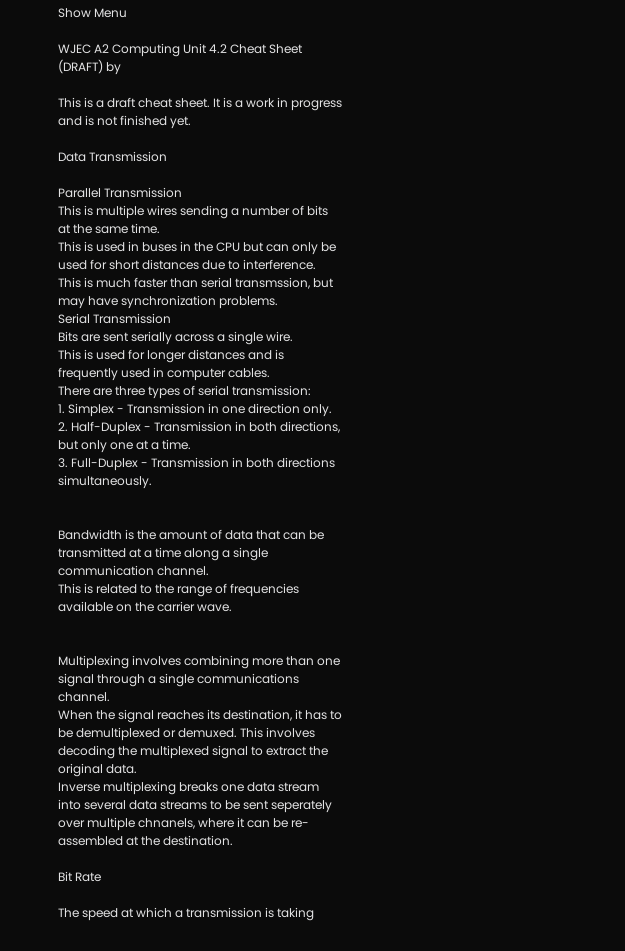Show Menu

WJEC A2 Computing Unit 4.2 Cheat Sheet (DRAFT) by

This is a draft cheat sheet. It is a work in progress and is not finished yet.

Data Transmission

Parallel Transmission
This is multiple wires sending a number of bits at the same time.
This is used in buses in the CPU but can only be used for short distances due to interference.
This is much faster than serial transmssion, but may have synchronization problems.
Serial Transmission
Bits are sent serially across a single wire.
This is used for longer distances and is frequently used in computer cables.
There are three types of serial transmission:
1. Simplex - Transmission in one direction only.
2. Half-Duplex - Transmission in both directions, but only one at a time.
3. Full-Duplex - Transmission in both directions simultaneously.


Bandwidth is the amount of data that can be transmitted at a time along a single communication channel.
This is related to the range of frequencies available on the carrier wave.


Multiplexing involves combining more than one signal through a single communications channel.
When the signal reaches its destination, it has to be demultiplexed or demuxed. This involves decoding the multiplexed signal to extract the original data.
Inverse multiplexing breaks one data stream into several data streams to be sent seperately over multiple chnanels, where it can be re-assembled at the destination.

Bit Rate

The speed at which a transmission is taking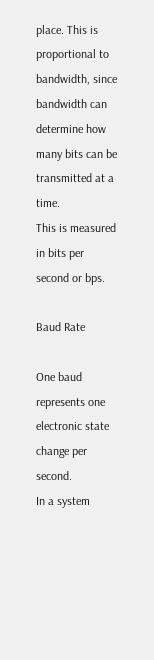place. This is proportional to bandwidth, since bandwidth can determine how many bits can be transmitted at a time.
This is measured in bits per second or bps.

Baud Rate

One baud represents one electronic state change per second.
In a system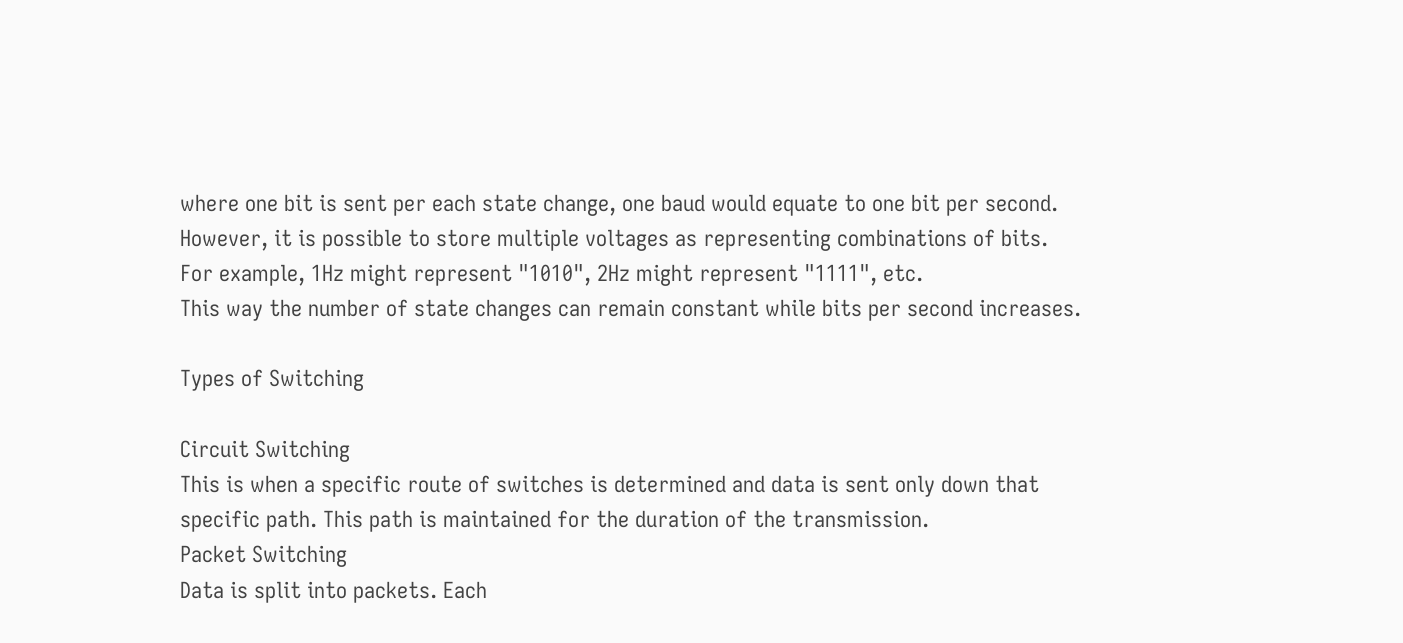where one bit is sent per each state change, one baud would equate to one bit per second.
However, it is possible to store multiple voltages as representing combinations of bits.
For example, 1Hz might represent "1010", 2Hz might represent "1111", etc.
This way the number of state changes can remain constant while bits per second increases.

Types of Switching

Circuit Switching
This is when a specific route of switches is determined and data is sent only down that specific path. This path is maintained for the duration of the transmission.
Packet Switching
Data is split into packets. Each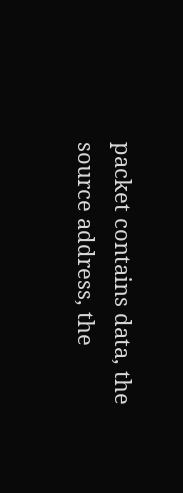packet contains data, the source address, the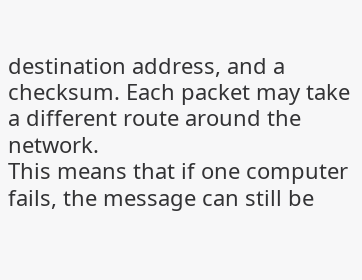destination address, and a checksum. Each packet may take a different route around the network.
This means that if one computer fails, the message can still be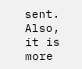sent. Also, it is more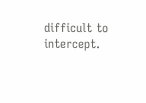difficult to intercept.